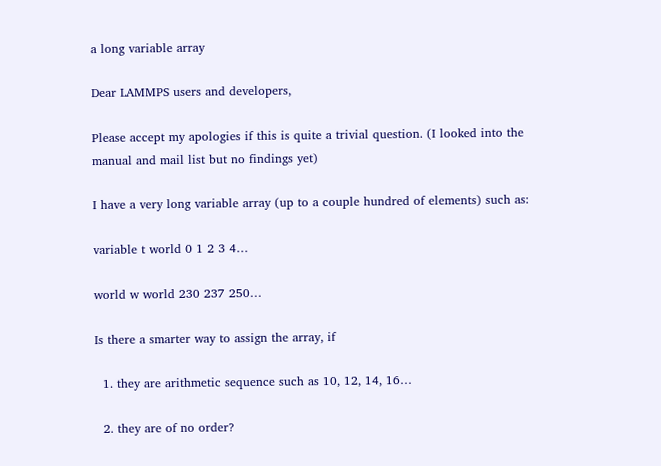a long variable array

Dear LAMMPS users and developers,

Please accept my apologies if this is quite a trivial question. (I looked into the manual and mail list but no findings yet)

I have a very long variable array (up to a couple hundred of elements) such as:

variable t world 0 1 2 3 4…

world w world 230 237 250…

Is there a smarter way to assign the array, if

  1. they are arithmetic sequence such as 10, 12, 14, 16…

  2. they are of no order?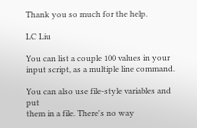Thank you so much for the help.

LC Liu

You can list a couple 100 values in your
input script, as a multiple line command.

You can also use file-style variables and put
them in a file. There's no way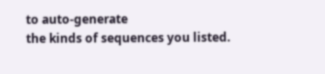to auto-generate
the kinds of sequences you listed.